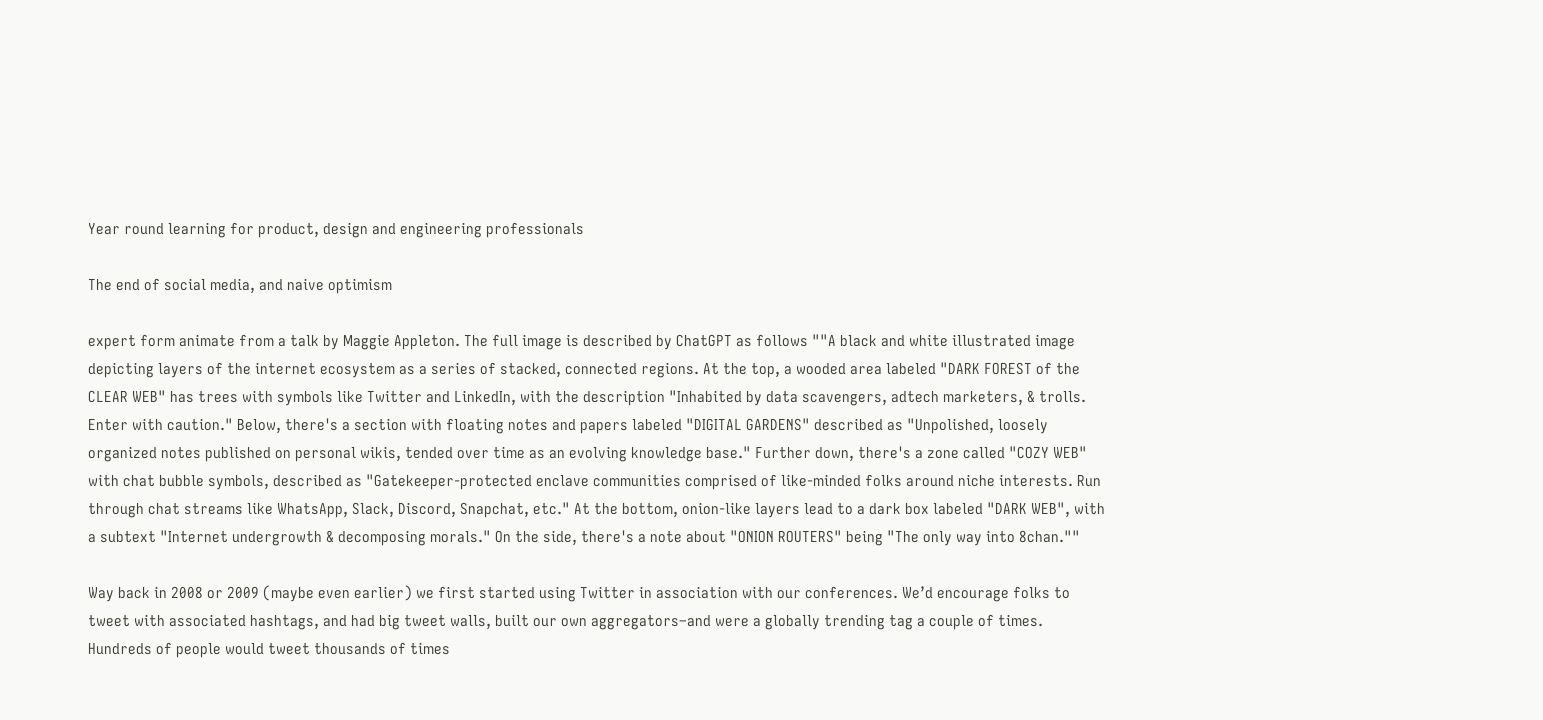Year round learning for product, design and engineering professionals

The end of social media, and naive optimism

expert form animate from a talk by Maggie Appleton. The full image is described by ChatGPT as follows ""A black and white illustrated image depicting layers of the internet ecosystem as a series of stacked, connected regions. At the top, a wooded area labeled "DARK FOREST of the CLEAR WEB" has trees with symbols like Twitter and LinkedIn, with the description "Inhabited by data scavengers, adtech marketers, & trolls. Enter with caution." Below, there's a section with floating notes and papers labeled "DIGITAL GARDENS" described as "Unpolished, loosely organized notes published on personal wikis, tended over time as an evolving knowledge base." Further down, there's a zone called "COZY WEB" with chat bubble symbols, described as "Gatekeeper-protected enclave communities comprised of like-minded folks around niche interests. Run through chat streams like WhatsApp, Slack, Discord, Snapchat, etc." At the bottom, onion-like layers lead to a dark box labeled "DARK WEB", with a subtext "Internet undergrowth & decomposing morals." On the side, there's a note about "ONION ROUTERS" being "The only way into 8chan.""

Way back in 2008 or 2009 (maybe even earlier) we first started using Twitter in association with our conferences. We’d encourage folks to tweet with associated hashtags, and had big tweet walls, built our own aggregators–and were a globally trending tag a couple of times. Hundreds of people would tweet thousands of times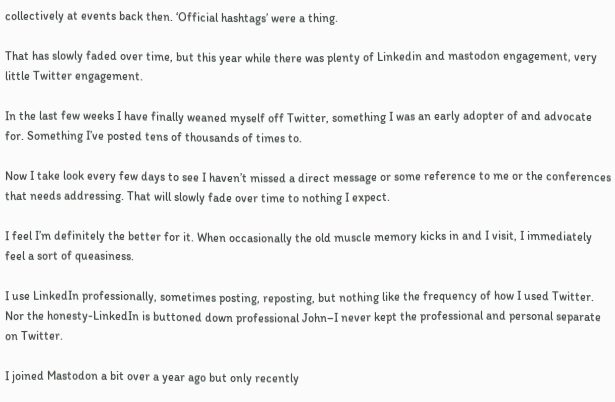collectively at events back then. ‘Official hashtags’ were a thing.

That has slowly faded over time, but this year while there was plenty of Linkedin and mastodon engagement, very little Twitter engagement.

In the last few weeks I have finally weaned myself off Twitter, something I was an early adopter of and advocate for. Something I’ve posted tens of thousands of times to.

Now I take look every few days to see I haven’t missed a direct message or some reference to me or the conferences that needs addressing. That will slowly fade over time to nothing I expect.

I feel I’m definitely the better for it. When occasionally the old muscle memory kicks in and I visit, I immediately feel a sort of queasiness.

I use LinkedIn professionally, sometimes posting, reposting, but nothing like the frequency of how I used Twitter. Nor the honesty-LinkedIn is buttoned down professional John–I never kept the professional and personal separate on Twitter.

I joined Mastodon a bit over a year ago but only recently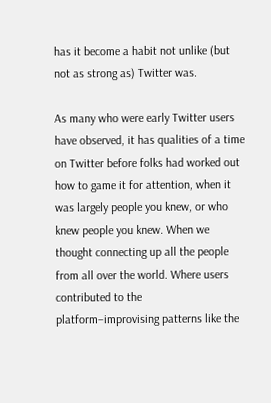has it become a habit not unlike (but not as strong as) Twitter was.

As many who were early Twitter users have observed, it has qualities of a time on Twitter before folks had worked out how to game it for attention, when it was largely people you knew, or who knew people you knew. When we thought connecting up all the people from all over the world. Where users contributed to the platform–improvising patterns like the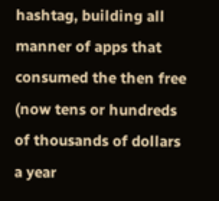hashtag, building all manner of apps that consumed the then free (now tens or hundreds of thousands of dollars a year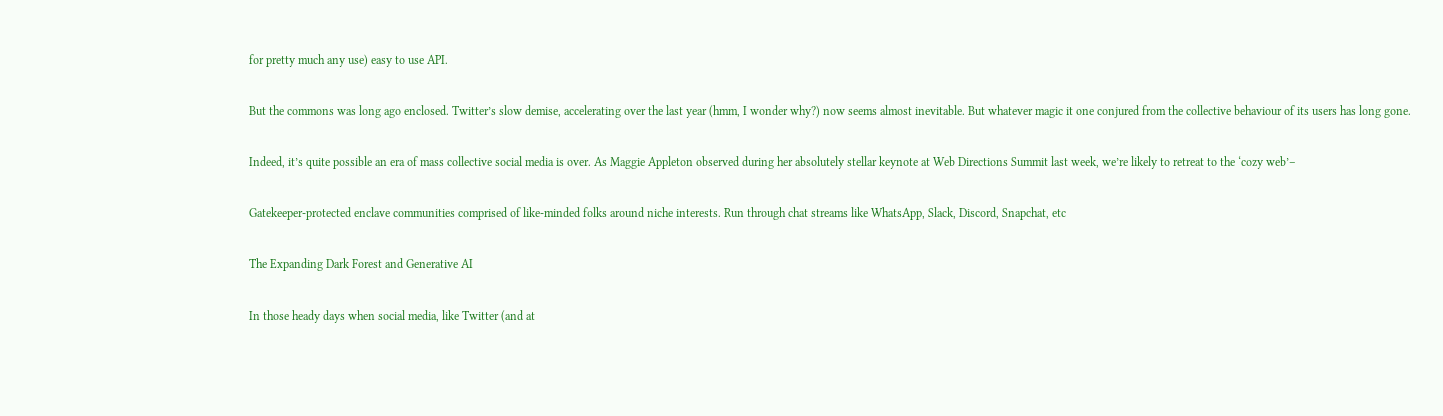for pretty much any use) easy to use API.

But the commons was long ago enclosed. Twitter’s slow demise, accelerating over the last year (hmm, I wonder why?) now seems almost inevitable. But whatever magic it one conjured from the collective behaviour of its users has long gone.

Indeed, it’s quite possible an era of mass collective social media is over. As Maggie Appleton observed during her absolutely stellar keynote at Web Directions Summit last week, we’re likely to retreat to the ‘cozy web’–

Gatekeeper-protected enclave communities comprised of like-minded folks around niche interests. Run through chat streams like WhatsApp, Slack, Discord, Snapchat, etc

The Expanding Dark Forest and Generative AI

In those heady days when social media, like Twitter (and at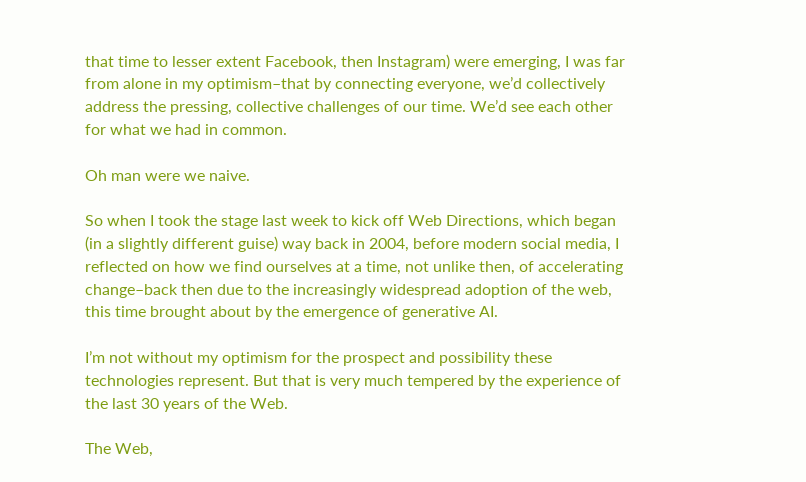that time to lesser extent Facebook, then Instagram) were emerging, I was far from alone in my optimism–that by connecting everyone, we’d collectively address the pressing, collective challenges of our time. We’d see each other for what we had in common.

Oh man were we naive.

So when I took the stage last week to kick off Web Directions, which began (in a slightly different guise) way back in 2004, before modern social media, I reflected on how we find ourselves at a time, not unlike then, of accelerating change–back then due to the increasingly widespread adoption of the web, this time brought about by the emergence of generative AI.

I’m not without my optimism for the prospect and possibility these technologies represent. But that is very much tempered by the experience of the last 30 years of the Web.

The Web,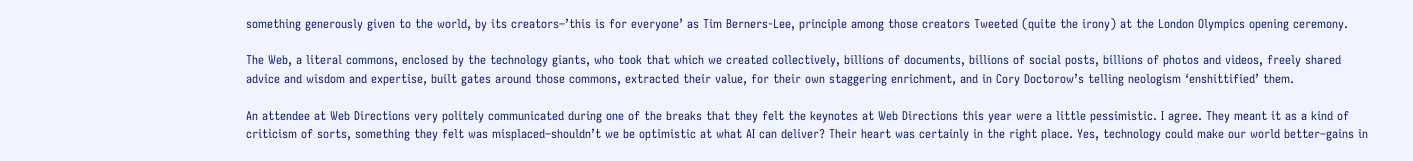something generously given to the world, by its creators–’this is for everyone’ as Tim Berners-Lee, principle among those creators Tweeted (quite the irony) at the London Olympics opening ceremony.

The Web, a literal commons, enclosed by the technology giants, who took that which we created collectively, billions of documents, billions of social posts, billions of photos and videos, freely shared advice and wisdom and expertise, built gates around those commons, extracted their value, for their own staggering enrichment, and in Cory Doctorow’s telling neologism ‘enshittified’ them.

An attendee at Web Directions very politely communicated during one of the breaks that they felt the keynotes at Web Directions this year were a little pessimistic. I agree. They meant it as a kind of criticism of sorts, something they felt was misplaced–shouldn’t we be optimistic at what AI can deliver? Their heart was certainly in the right place. Yes, technology could make our world better–gains in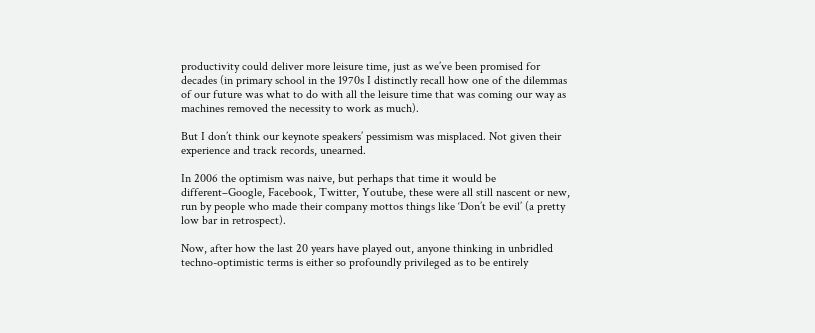productivity could deliver more leisure time, just as we’ve been promised for decades (in primary school in the 1970s I distinctly recall how one of the dilemmas of our future was what to do with all the leisure time that was coming our way as machines removed the necessity to work as much).

But I don’t think our keynote speakers’ pessimism was misplaced. Not given their experience and track records, unearned.

In 2006 the optimism was naive, but perhaps that time it would be different–Google, Facebook, Twitter, Youtube, these were all still nascent or new, run by people who made their company mottos things like ‘Don’t be evil’ (a pretty low bar in retrospect).

Now, after how the last 20 years have played out, anyone thinking in unbridled techno-optimistic terms is either so profoundly privileged as to be entirely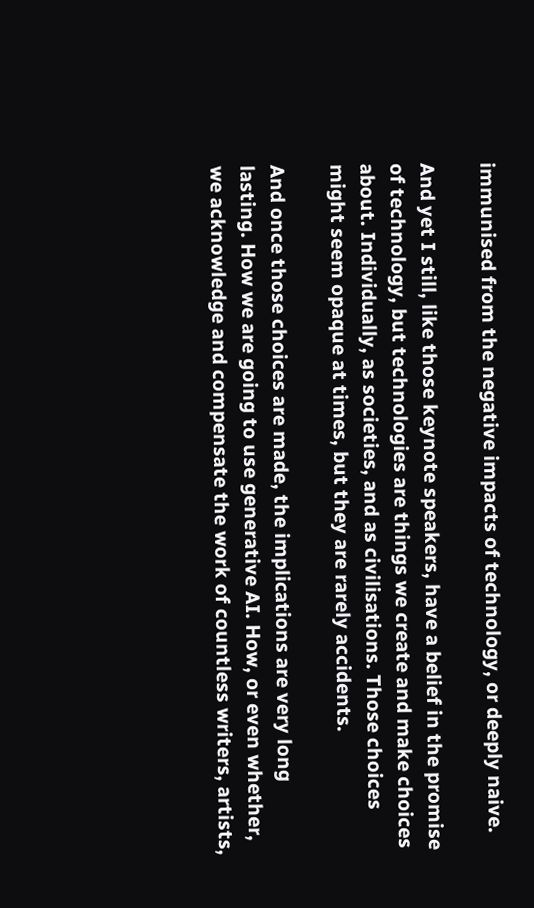immunised from the negative impacts of technology, or deeply naive.

And yet I still, like those keynote speakers, have a belief in the promise of technology, but technologies are things we create and make choices about. Individually, as societies, and as civilisations. Those choices might seem opaque at times, but they are rarely accidents.

And once those choices are made, the implications are very long lasting. How we are going to use generative AI. How, or even whether, we acknowledge and compensate the work of countless writers, artists,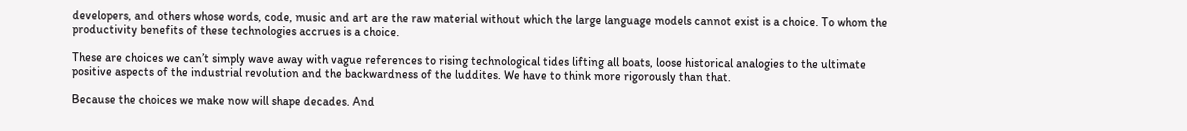developers, and others whose words, code, music and art are the raw material without which the large language models cannot exist is a choice. To whom the productivity benefits of these technologies accrues is a choice.

These are choices we can’t simply wave away with vague references to rising technological tides lifting all boats, loose historical analogies to the ultimate positive aspects of the industrial revolution and the backwardness of the luddites. We have to think more rigorously than that.

Because the choices we make now will shape decades. And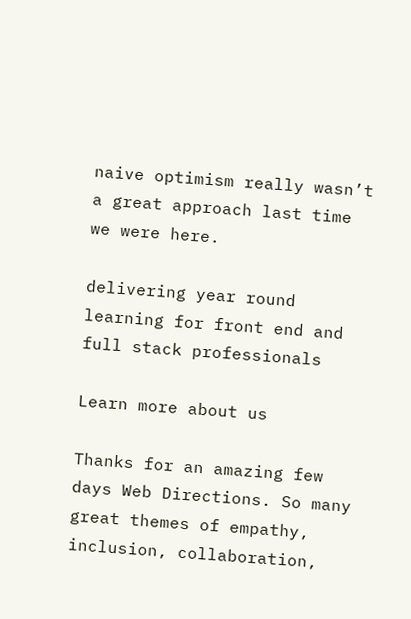naive optimism really wasn’t a great approach last time we were here.

delivering year round learning for front end and full stack professionals

Learn more about us

Thanks for an amazing few days Web Directions. So many great themes of empathy, inclusion, collaboration,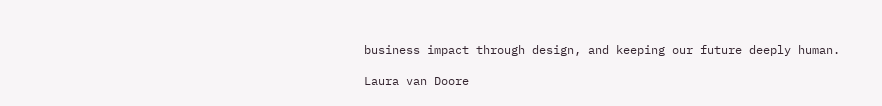business impact through design, and keeping our future deeply human.

Laura van Doore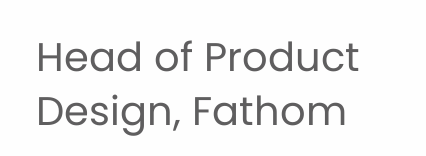Head of Product Design, Fathom